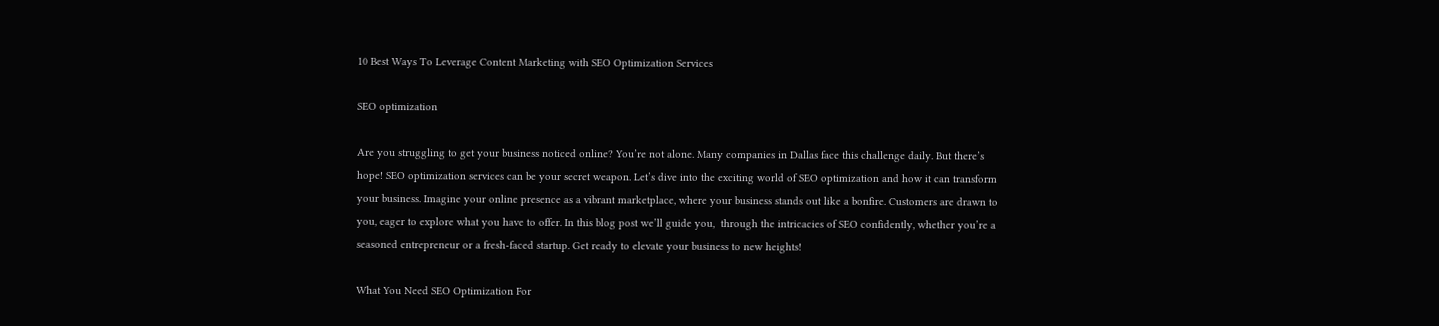10 Best Ways To Leverage Content Marketing with SEO Optimization Services

SEO optimization

Are you struggling to get your business noticed online? You’re not alone. Many companies in Dallas face this challenge daily. But there’s hope! SEO optimization services can be your secret weapon. Let’s dive into the exciting world of SEO optimization and how it can transform your business. Imagine your online presence as a vibrant marketplace, where your business stands out like a bonfire. Customers are drawn to you, eager to explore what you have to offer. In this blog post we’ll guide you,  through the intricacies of SEO confidently, whether you’re a seasoned entrepreneur or a fresh-faced startup. Get ready to elevate your business to new heights!

What You Need SEO Optimization For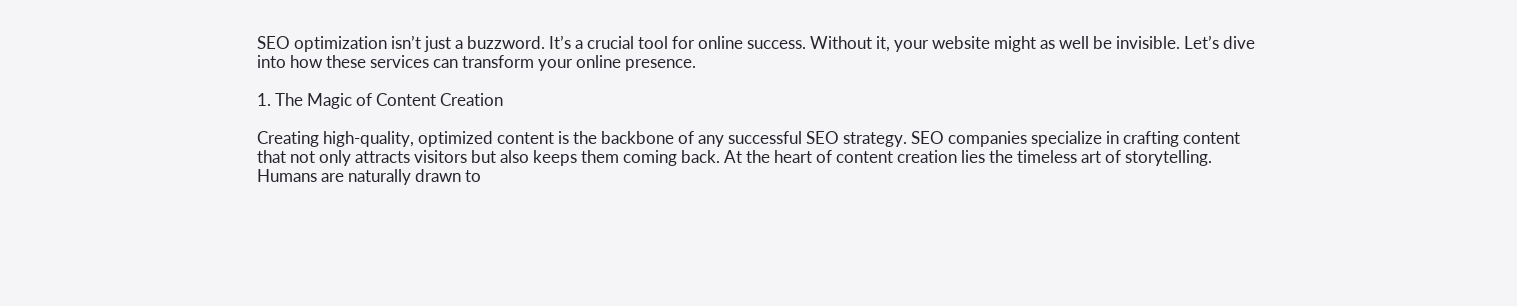SEO optimization isn’t just a buzzword. It’s a crucial tool for online success. Without it, your website might as well be invisible. Let’s dive into how these services can transform your online presence.

1. The Magic of Content Creation

Creating high-quality, optimized content is the backbone of any successful SEO strategy. SEO companies specialize in crafting content that not only attracts visitors but also keeps them coming back. At the heart of content creation lies the timeless art of storytelling. Humans are naturally drawn to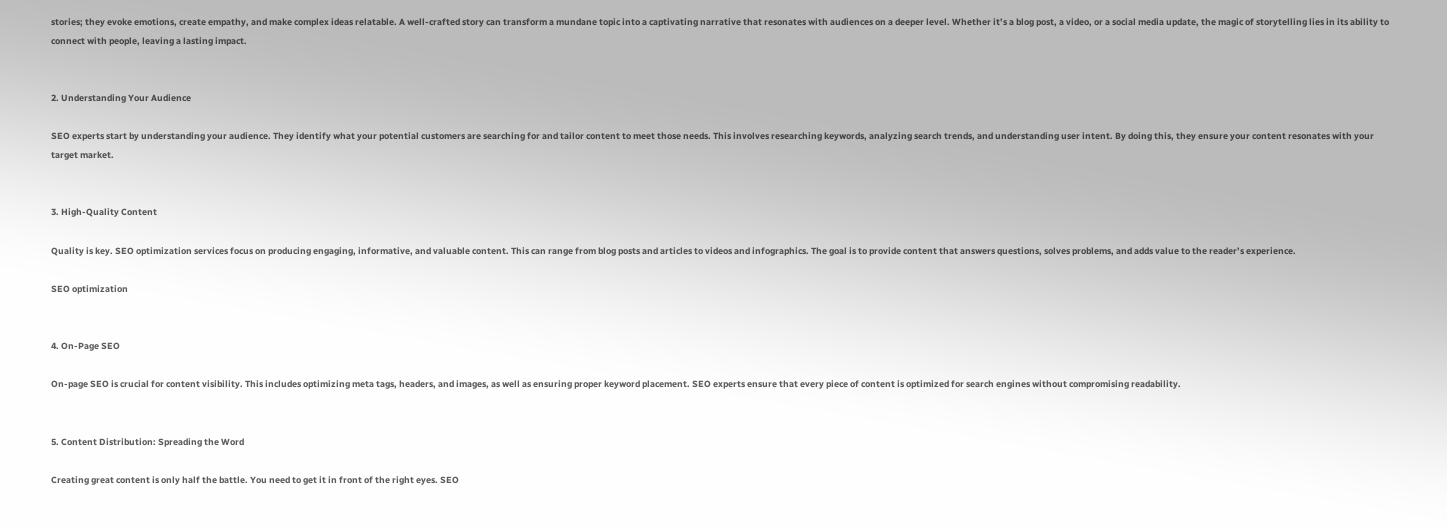stories; they evoke emotions, create empathy, and make complex ideas relatable. A well-crafted story can transform a mundane topic into a captivating narrative that resonates with audiences on a deeper level. Whether it’s a blog post, a video, or a social media update, the magic of storytelling lies in its ability to connect with people, leaving a lasting impact.


2. Understanding Your Audience

SEO experts start by understanding your audience. They identify what your potential customers are searching for and tailor content to meet those needs. This involves researching keywords, analyzing search trends, and understanding user intent. By doing this, they ensure your content resonates with your target market.


3. High-Quality Content

Quality is key. SEO optimization services focus on producing engaging, informative, and valuable content. This can range from blog posts and articles to videos and infographics. The goal is to provide content that answers questions, solves problems, and adds value to the reader’s experience.

SEO optimization


4. On-Page SEO

On-page SEO is crucial for content visibility. This includes optimizing meta tags, headers, and images, as well as ensuring proper keyword placement. SEO experts ensure that every piece of content is optimized for search engines without compromising readability.


5. Content Distribution: Spreading the Word

Creating great content is only half the battle. You need to get it in front of the right eyes. SEO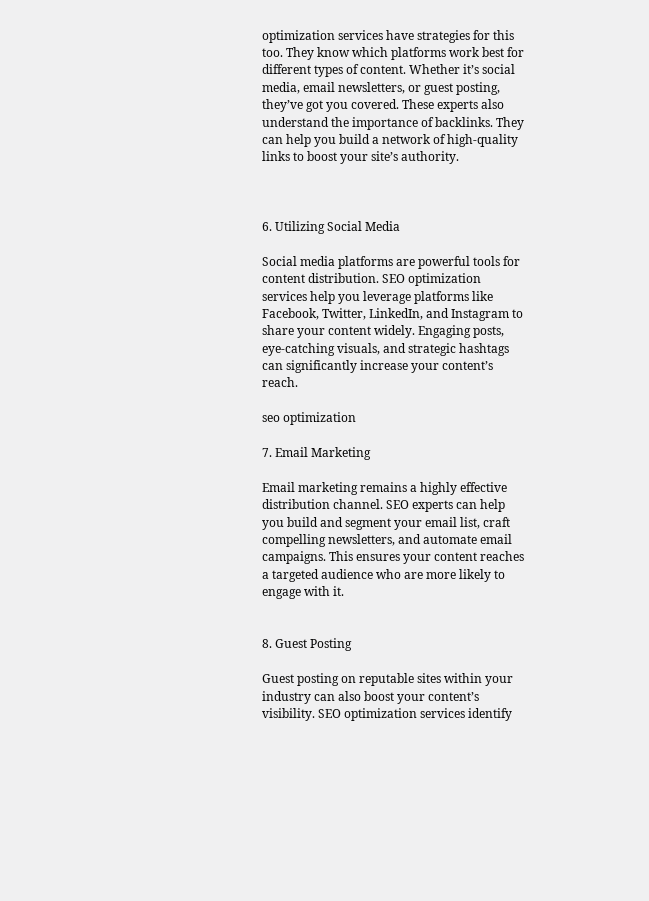optimization services have strategies for this too. They know which platforms work best for different types of content. Whether it’s social media, email newsletters, or guest posting, they’ve got you covered. These experts also understand the importance of backlinks. They can help you build a network of high-quality links to boost your site’s authority.



6. Utilizing Social Media

Social media platforms are powerful tools for content distribution. SEO optimization services help you leverage platforms like Facebook, Twitter, LinkedIn, and Instagram to share your content widely. Engaging posts, eye-catching visuals, and strategic hashtags can significantly increase your content’s reach.

seo optimization

7. Email Marketing

Email marketing remains a highly effective distribution channel. SEO experts can help you build and segment your email list, craft compelling newsletters, and automate email campaigns. This ensures your content reaches a targeted audience who are more likely to engage with it.


8. Guest Posting

Guest posting on reputable sites within your industry can also boost your content’s visibility. SEO optimization services identify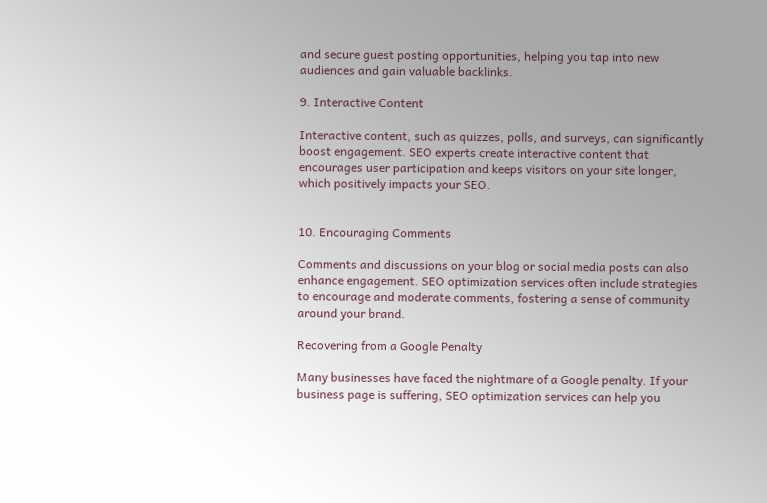and secure guest posting opportunities, helping you tap into new audiences and gain valuable backlinks.

9. Interactive Content

Interactive content, such as quizzes, polls, and surveys, can significantly boost engagement. SEO experts create interactive content that encourages user participation and keeps visitors on your site longer, which positively impacts your SEO.


10. Encouraging Comments

Comments and discussions on your blog or social media posts can also enhance engagement. SEO optimization services often include strategies to encourage and moderate comments, fostering a sense of community around your brand.

Recovering from a Google Penalty

Many businesses have faced the nightmare of a Google penalty. If your business page is suffering, SEO optimization services can help you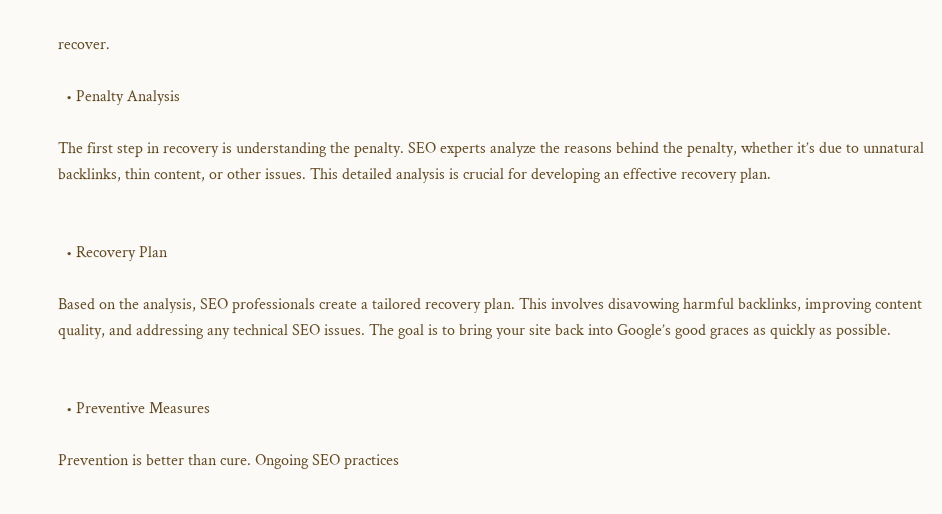recover.

  • Penalty Analysis

The first step in recovery is understanding the penalty. SEO experts analyze the reasons behind the penalty, whether it’s due to unnatural backlinks, thin content, or other issues. This detailed analysis is crucial for developing an effective recovery plan.


  • Recovery Plan

Based on the analysis, SEO professionals create a tailored recovery plan. This involves disavowing harmful backlinks, improving content quality, and addressing any technical SEO issues. The goal is to bring your site back into Google’s good graces as quickly as possible.


  • Preventive Measures

Prevention is better than cure. Ongoing SEO practices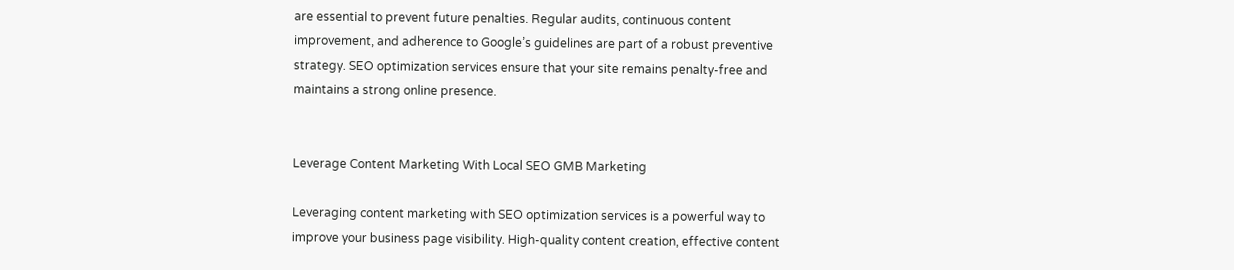are essential to prevent future penalties. Regular audits, continuous content improvement, and adherence to Google’s guidelines are part of a robust preventive strategy. SEO optimization services ensure that your site remains penalty-free and maintains a strong online presence.


Leverage Content Marketing With Local SEO GMB Marketing

Leveraging content marketing with SEO optimization services is a powerful way to improve your business page visibility. High-quality content creation, effective content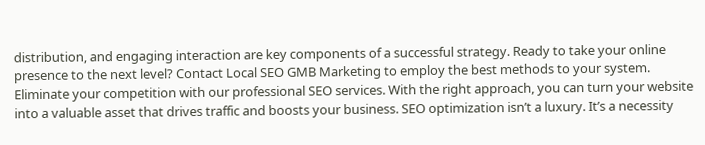distribution, and engaging interaction are key components of a successful strategy. Ready to take your online presence to the next level? Contact Local SEO GMB Marketing to employ the best methods to your system.  Eliminate your competition with our professional SEO services. With the right approach, you can turn your website into a valuable asset that drives traffic and boosts your business. SEO optimization isn’t a luxury. It’s a necessity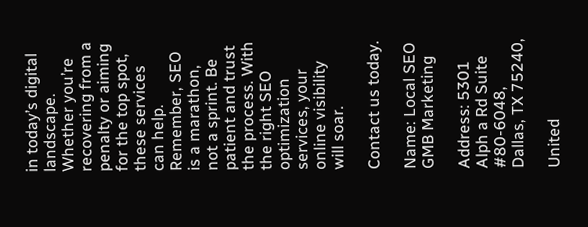in today’s digital landscape. Whether you’re recovering from a penalty or aiming for the top spot, these services can help. Remember, SEO is a marathon, not a sprint. Be patient and trust the process. With the right SEO optimization services, your online visibility will soar.

Contact us today.

Name: Local SEO GMB Marketing

Address: 5301 Alph a Rd Suite #80-6048, Dallas, TX 75240,

United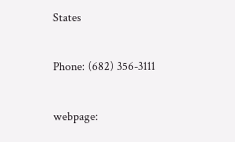States

Phone: (682) 356-3111

webpage: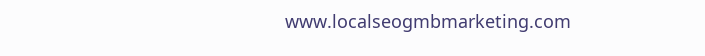www.localseogmbmarketing.com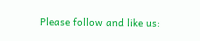Please follow and like us: